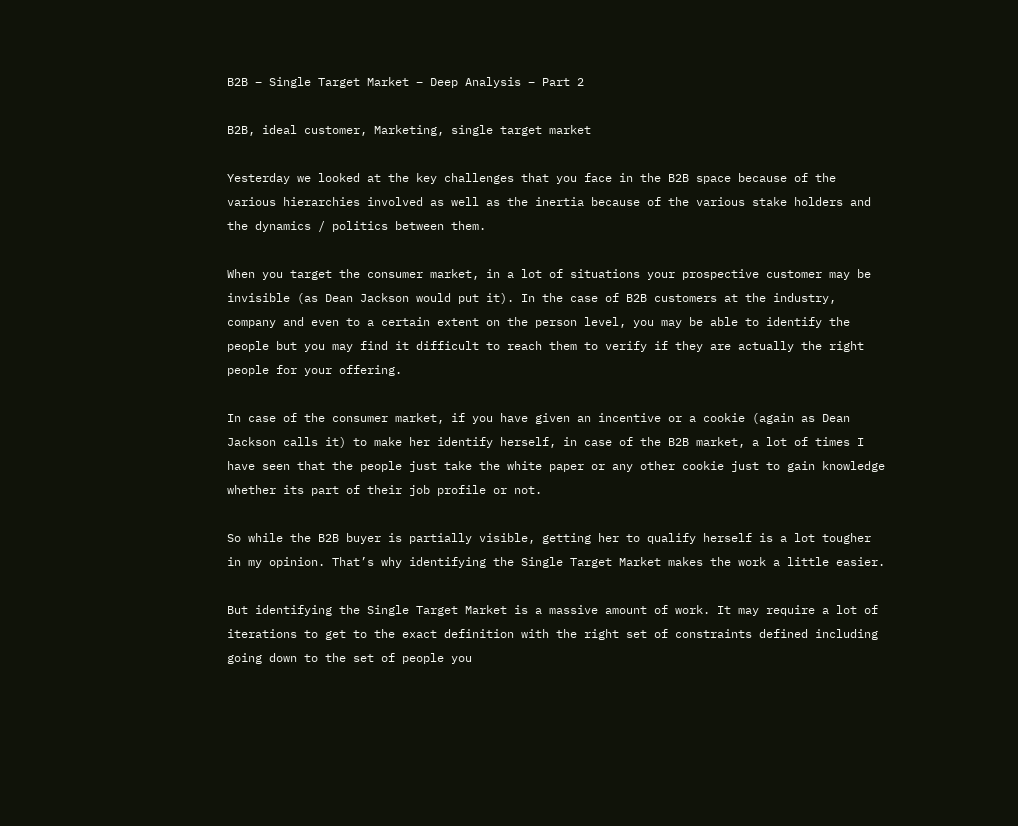B2B – Single Target Market – Deep Analysis – Part 2

B2B, ideal customer, Marketing, single target market

Yesterday we looked at the key challenges that you face in the B2B space because of the various hierarchies involved as well as the inertia because of the various stake holders and the dynamics / politics between them.

When you target the consumer market, in a lot of situations your prospective customer may be invisible (as Dean Jackson would put it). In the case of B2B customers at the industry, company and even to a certain extent on the person level, you may be able to identify the people but you may find it difficult to reach them to verify if they are actually the right people for your offering.

In case of the consumer market, if you have given an incentive or a cookie (again as Dean Jackson calls it) to make her identify herself, in case of the B2B market, a lot of times I have seen that the people just take the white paper or any other cookie just to gain knowledge whether its part of their job profile or not.

So while the B2B buyer is partially visible, getting her to qualify herself is a lot tougher in my opinion. That’s why identifying the Single Target Market makes the work a little easier.

But identifying the Single Target Market is a massive amount of work. It may require a lot of iterations to get to the exact definition with the right set of constraints defined including going down to the set of people you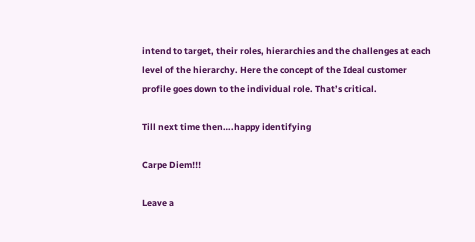intend to target, their roles, hierarchies and the challenges at each level of the hierarchy. Here the concept of the Ideal customer profile goes down to the individual role. That’s critical.

Till next time then….happy identifying

Carpe Diem!!!

Leave a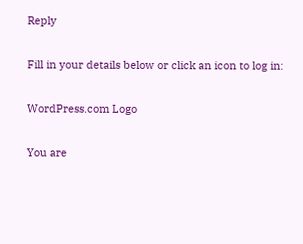Reply

Fill in your details below or click an icon to log in:

WordPress.com Logo

You are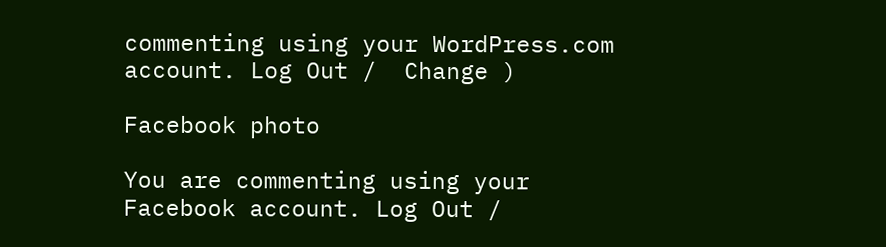commenting using your WordPress.com account. Log Out /  Change )

Facebook photo

You are commenting using your Facebook account. Log Out /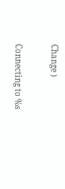Change )

Connecting to %s